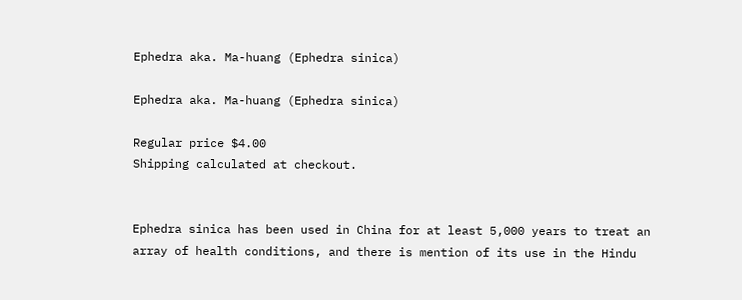Ephedra aka. Ma-huang (Ephedra sinica)

Ephedra aka. Ma-huang (Ephedra sinica)

Regular price $4.00
Shipping calculated at checkout.


Ephedra sinica has been used in China for at least 5,000 years to treat an array of health conditions, and there is mention of its use in the Hindu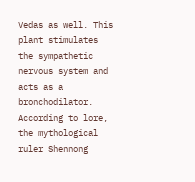Vedas as well. This plant stimulates the sympathetic nervous system and acts as a bronchodilator. According to lore, the mythological ruler Shennong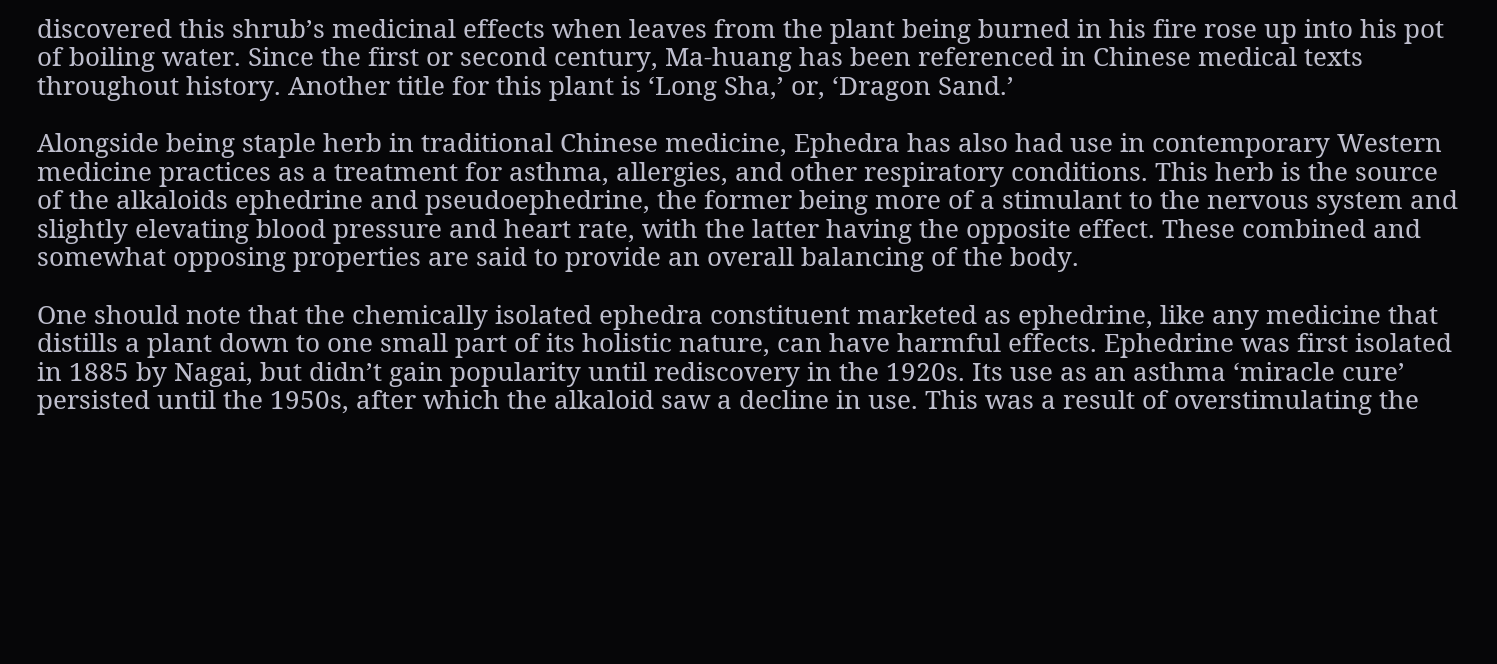discovered this shrub’s medicinal effects when leaves from the plant being burned in his fire rose up into his pot of boiling water. Since the first or second century, Ma-huang has been referenced in Chinese medical texts throughout history. Another title for this plant is ‘Long Sha,’ or, ‘Dragon Sand.’

Alongside being staple herb in traditional Chinese medicine, Ephedra has also had use in contemporary Western medicine practices as a treatment for asthma, allergies, and other respiratory conditions. This herb is the source of the alkaloids ephedrine and pseudoephedrine, the former being more of a stimulant to the nervous system and slightly elevating blood pressure and heart rate, with the latter having the opposite effect. These combined and somewhat opposing properties are said to provide an overall balancing of the body.

One should note that the chemically isolated ephedra constituent marketed as ephedrine, like any medicine that distills a plant down to one small part of its holistic nature, can have harmful effects. Ephedrine was first isolated in 1885 by Nagai, but didn’t gain popularity until rediscovery in the 1920s. Its use as an asthma ‘miracle cure’ persisted until the 1950s, after which the alkaloid saw a decline in use. This was a result of overstimulating the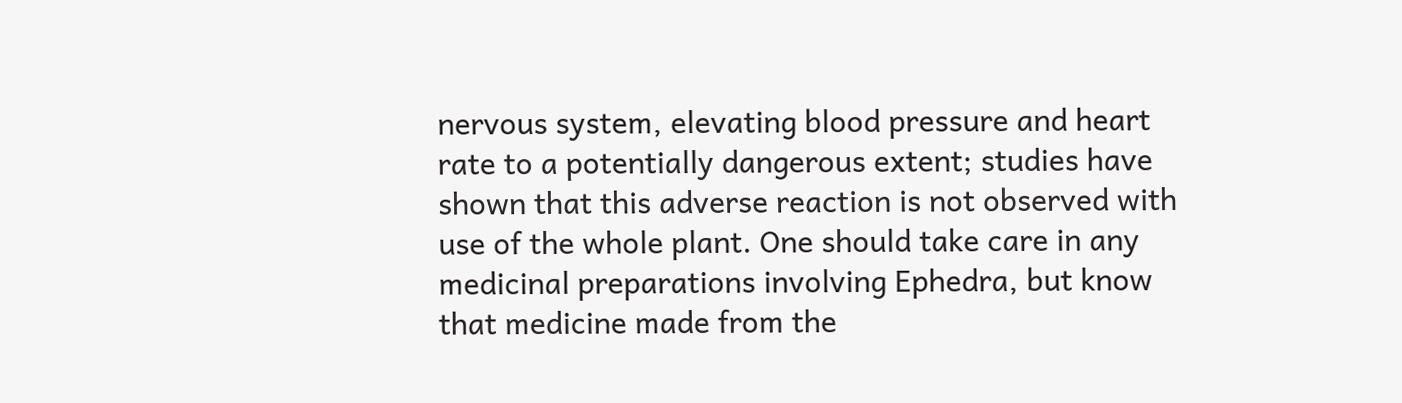nervous system, elevating blood pressure and heart rate to a potentially dangerous extent; studies have shown that this adverse reaction is not observed with use of the whole plant. One should take care in any medicinal preparations involving Ephedra, but know that medicine made from the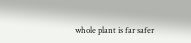whole plant is far safer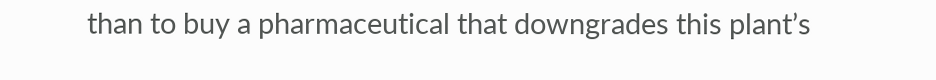than to buy a pharmaceutical that downgrades this plant’s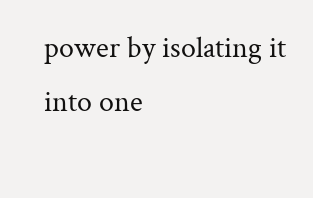power by isolating it into one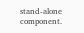stand-alone component.